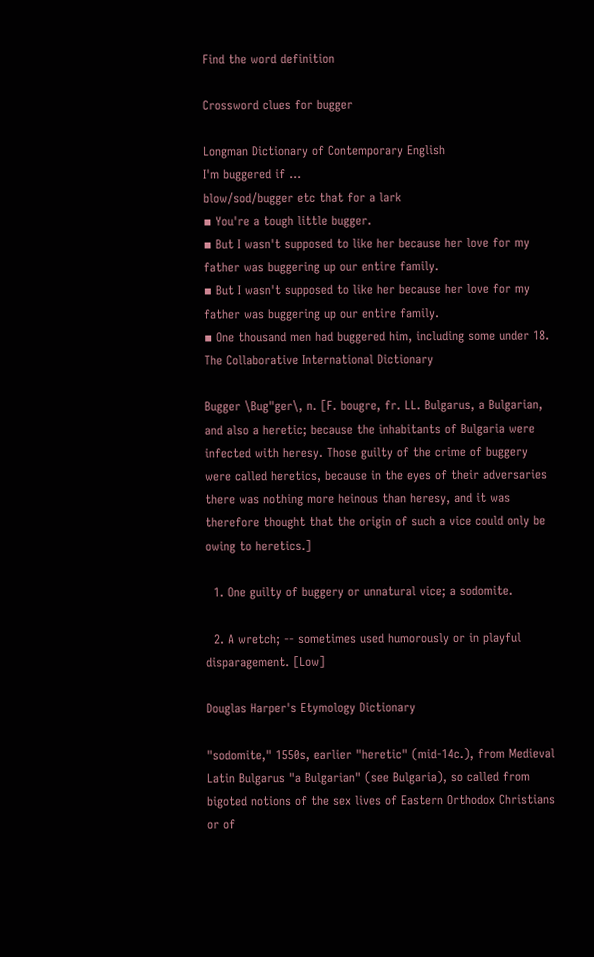Find the word definition

Crossword clues for bugger

Longman Dictionary of Contemporary English
I'm buggered if ...
blow/sod/bugger etc that for a lark
▪ You're a tough little bugger.
▪ But I wasn't supposed to like her because her love for my father was buggering up our entire family.
▪ But I wasn't supposed to like her because her love for my father was buggering up our entire family.
▪ One thousand men had buggered him, including some under 18.
The Collaborative International Dictionary

Bugger \Bug"ger\, n. [F. bougre, fr. LL. Bulgarus, a Bulgarian, and also a heretic; because the inhabitants of Bulgaria were infected with heresy. Those guilty of the crime of buggery were called heretics, because in the eyes of their adversaries there was nothing more heinous than heresy, and it was therefore thought that the origin of such a vice could only be owing to heretics.]

  1. One guilty of buggery or unnatural vice; a sodomite.

  2. A wretch; -- sometimes used humorously or in playful disparagement. [Low]

Douglas Harper's Etymology Dictionary

"sodomite," 1550s, earlier "heretic" (mid-14c.), from Medieval Latin Bulgarus "a Bulgarian" (see Bulgaria), so called from bigoted notions of the sex lives of Eastern Orthodox Christians or of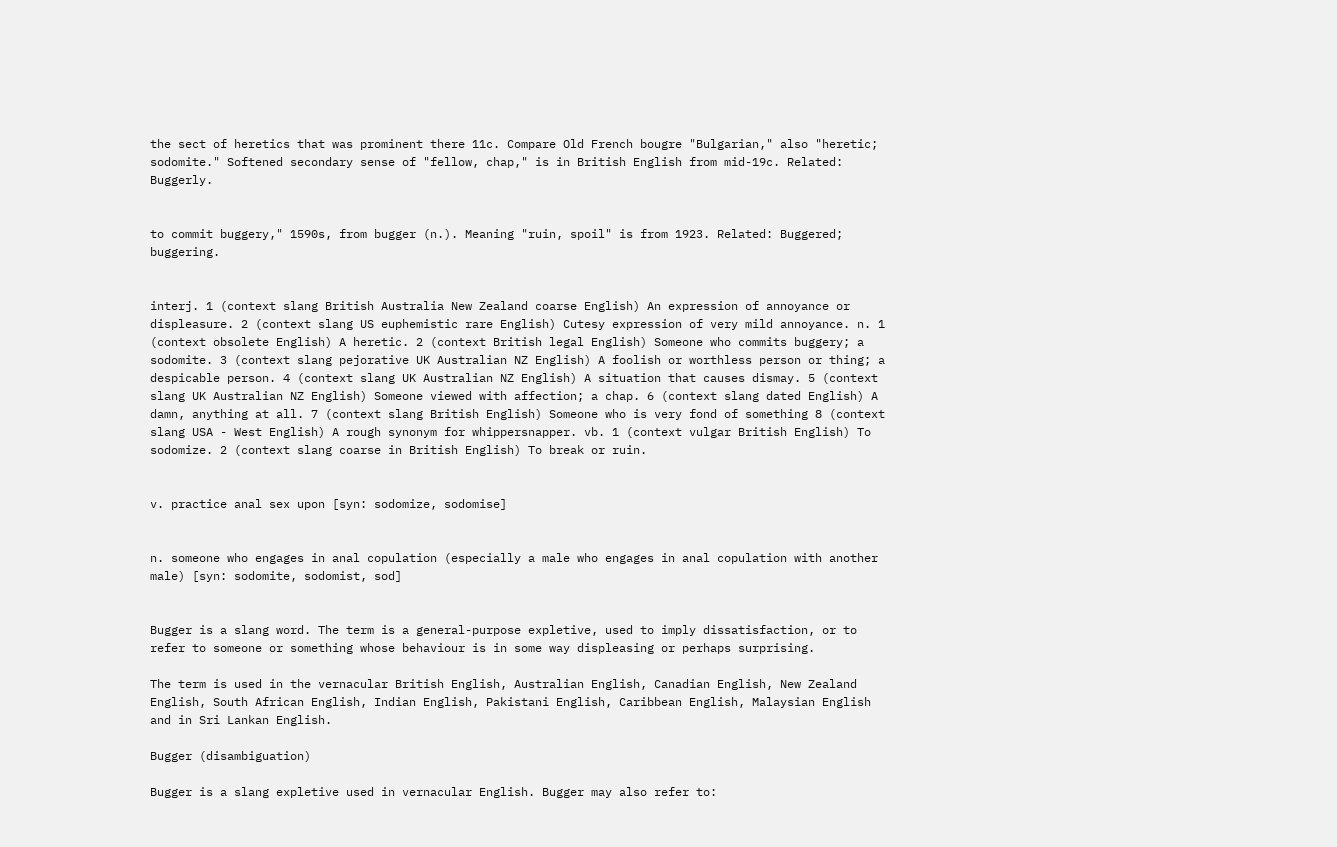the sect of heretics that was prominent there 11c. Compare Old French bougre "Bulgarian," also "heretic; sodomite." Softened secondary sense of "fellow, chap," is in British English from mid-19c. Related: Buggerly.


to commit buggery," 1590s, from bugger (n.). Meaning "ruin, spoil" is from 1923. Related: Buggered; buggering.


interj. 1 (context slang British Australia New Zealand coarse English) An expression of annoyance or displeasure. 2 (context slang US euphemistic rare English) Cutesy expression of very mild annoyance. n. 1 (context obsolete English) A heretic. 2 (context British legal English) Someone who commits buggery; a sodomite. 3 (context slang pejorative UK Australian NZ English) A foolish or worthless person or thing; a despicable person. 4 (context slang UK Australian NZ English) A situation that causes dismay. 5 (context slang UK Australian NZ English) Someone viewed with affection; a chap. 6 (context slang dated English) A damn, anything at all. 7 (context slang British English) Someone who is very fond of something 8 (context slang USA - West English) A rough synonym for whippersnapper. vb. 1 (context vulgar British English) To sodomize. 2 (context slang coarse in British English) To break or ruin.


v. practice anal sex upon [syn: sodomize, sodomise]


n. someone who engages in anal copulation (especially a male who engages in anal copulation with another male) [syn: sodomite, sodomist, sod]


Bugger is a slang word. The term is a general-purpose expletive, used to imply dissatisfaction, or to refer to someone or something whose behaviour is in some way displeasing or perhaps surprising.

The term is used in the vernacular British English, Australian English, Canadian English, New Zealand English, South African English, Indian English, Pakistani English, Caribbean English, Malaysian English and in Sri Lankan English.

Bugger (disambiguation)

Bugger is a slang expletive used in vernacular English. Bugger may also refer to: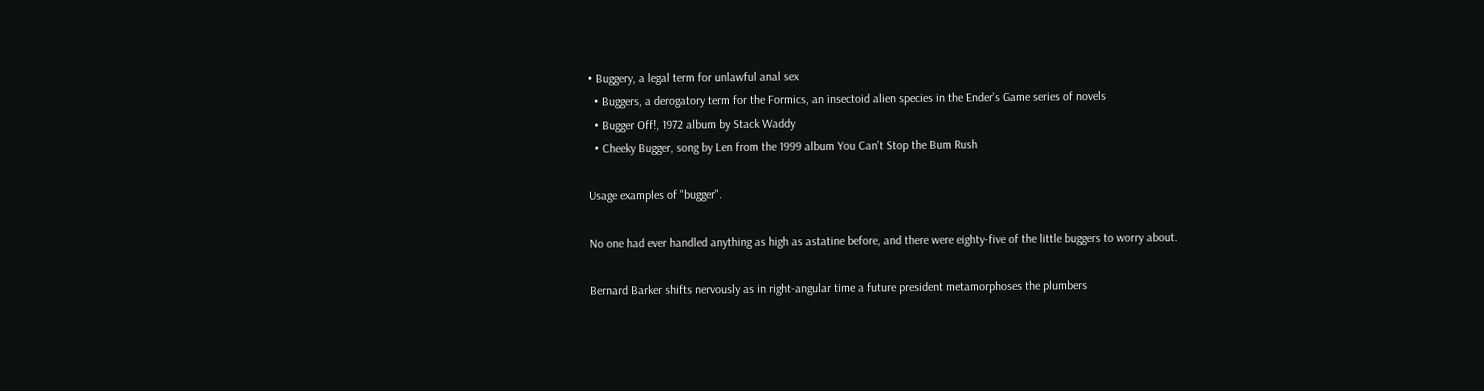• Buggery, a legal term for unlawful anal sex
  • Buggers, a derogatory term for the Formics, an insectoid alien species in the Ender's Game series of novels
  • Bugger Off!, 1972 album by Stack Waddy
  • Cheeky Bugger, song by Len from the 1999 album You Can't Stop the Bum Rush

Usage examples of "bugger".

No one had ever handled anything as high as astatine before, and there were eighty-five of the little buggers to worry about.

Bernard Barker shifts nervously as in right-angular time a future president metamorphoses the plumbers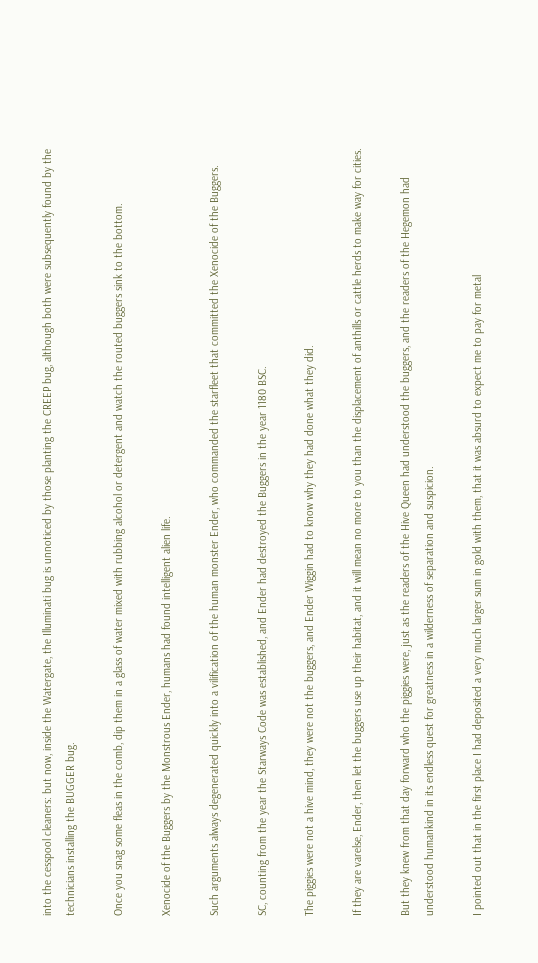into the cesspool cleaners: but now, inside the Watergate, the Illuminati bug is unnoticed by those planting the CREEP bug, although both were subsequently found by the technicians installing the BUGGER bug.

Once you snag some fleas in the comb, dip them in a glass of water mixed with rubbing alcohol or detergent and watch the routed buggers sink to the bottom.

Xenocide of the Buggers by the Monstrous Ender, humans had found intelligent alien life.

Such arguments always degenerated quickly into a vilification of the human monster Ender, who commanded the starfleet that committed the Xenocide of the Buggers.

SC, counting from the year the Starways Code was established, and Ender had destroyed the Buggers in the year 1180 BSC.

The piggies were not a hive mind, they were not the buggers, and Ender Wiggin had to know why they had done what they did.

If they are varelse, Ender, then let the buggers use up their habitat, and it will mean no more to you than the displacement of anthills or cattle herds to make way for cities.

But they knew from that day forward who the piggies were, just as the readers of the Hive Queen had understood the buggers, and the readers of the Hegemon had understood humankind in its endless quest for greatness in a wilderness of separation and suspicion.

I pointed out that in the first place I had deposited a very much larger sum in gold with them, that it was absurd to expect me to pay for metal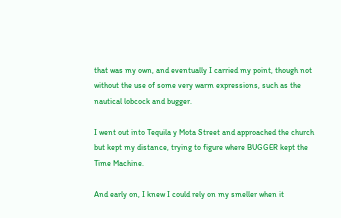that was my own, and eventually I carried my point, though not without the use of some very warm expressions, such as the nautical lobcock and bugger.

I went out into Tequila y Mota Street and approached the church but kept my distance, trying to figure where BUGGER kept the Time Machine.

And early on, I knew I could rely on my smeller when it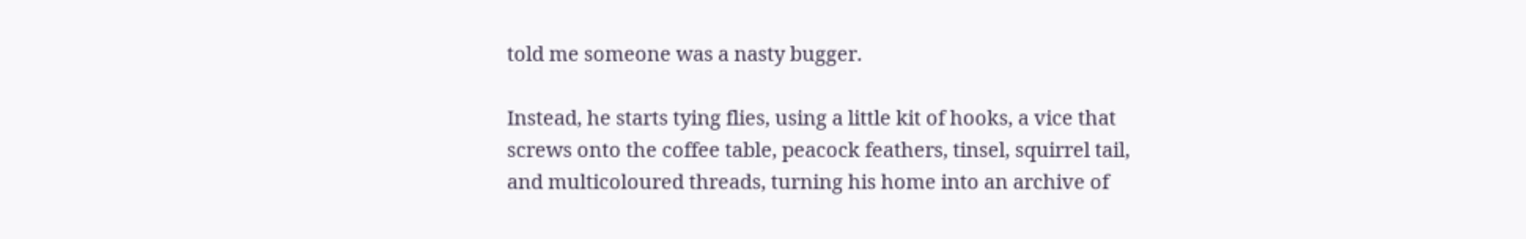told me someone was a nasty bugger.

Instead, he starts tying flies, using a little kit of hooks, a vice that screws onto the coffee table, peacock feathers, tinsel, squirrel tail, and multicoloured threads, turning his home into an archive of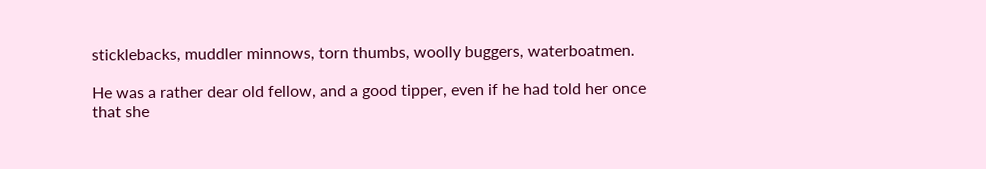sticklebacks, muddler minnows, torn thumbs, woolly buggers, waterboatmen.

He was a rather dear old fellow, and a good tipper, even if he had told her once that she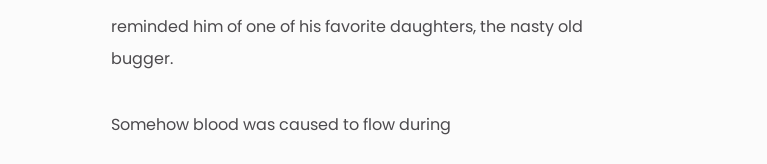reminded him of one of his favorite daughters, the nasty old bugger.

Somehow blood was caused to flow during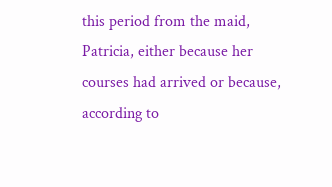this period from the maid, Patricia, either because her courses had arrived or because, according to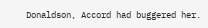Donaldson, Accord had buggered her.